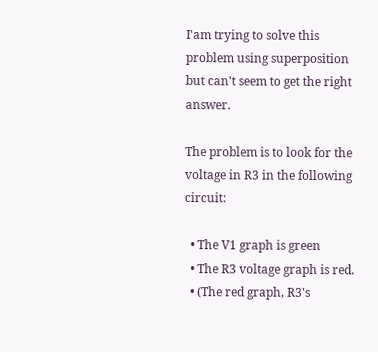I'am trying to solve this problem using superposition but can't seem to get the right answer.

The problem is to look for the voltage in R3 in the following circuit:

  • The V1 graph is green
  • The R3 voltage graph is red.
  • (The red graph, R3's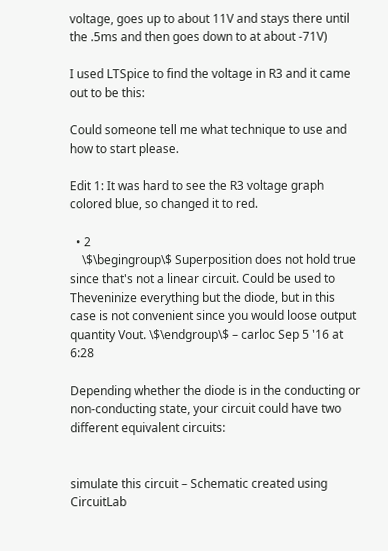voltage, goes up to about 11V and stays there until the .5ms and then goes down to at about -71V)

I used LTSpice to find the voltage in R3 and it came out to be this:

Could someone tell me what technique to use and how to start please.

Edit 1: It was hard to see the R3 voltage graph colored blue, so changed it to red.

  • 2
    \$\begingroup\$ Superposition does not hold true since that's not a linear circuit. Could be used to Theveninize everything but the diode, but in this case is not convenient since you would loose output quantity Vout. \$\endgroup\$ – carloc Sep 5 '16 at 6:28

Depending whether the diode is in the conducting or non-conducting state, your circuit could have two different equivalent circuits:


simulate this circuit – Schematic created using CircuitLab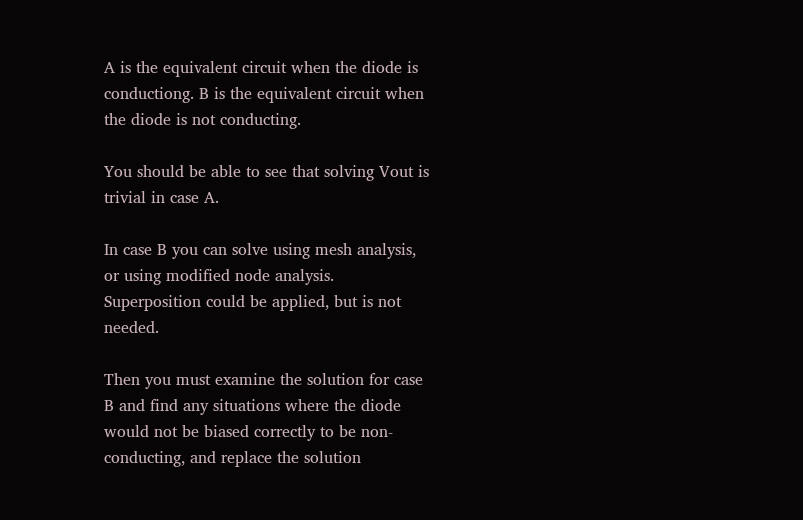A is the equivalent circuit when the diode is conductiong. B is the equivalent circuit when the diode is not conducting.

You should be able to see that solving Vout is trivial in case A.

In case B you can solve using mesh analysis, or using modified node analysis. Superposition could be applied, but is not needed.

Then you must examine the solution for case B and find any situations where the diode would not be biased correctly to be non-conducting, and replace the solution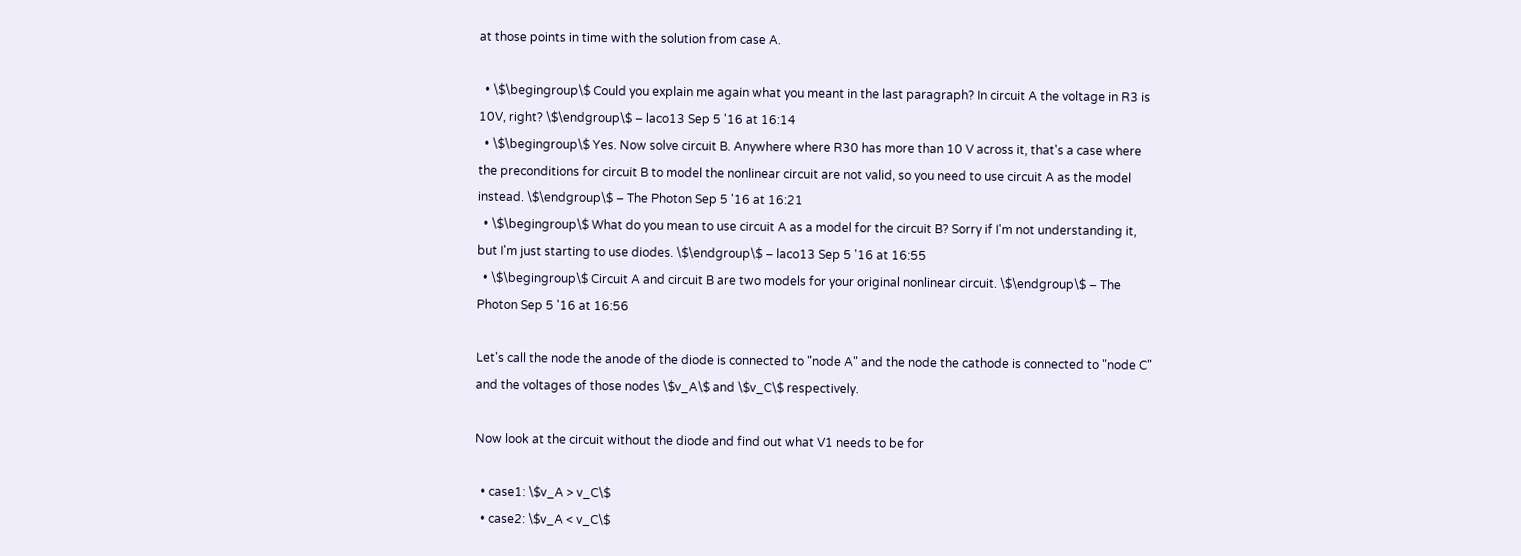at those points in time with the solution from case A.

  • \$\begingroup\$ Could you explain me again what you meant in the last paragraph? In circuit A the voltage in R3 is 10V, right? \$\endgroup\$ – laco13 Sep 5 '16 at 16:14
  • \$\begingroup\$ Yes. Now solve circuit B. Anywhere where R30 has more than 10 V across it, that's a case where the preconditions for circuit B to model the nonlinear circuit are not valid, so you need to use circuit A as the model instead. \$\endgroup\$ – The Photon Sep 5 '16 at 16:21
  • \$\begingroup\$ What do you mean to use circuit A as a model for the circuit B? Sorry if I'm not understanding it, but I'm just starting to use diodes. \$\endgroup\$ – laco13 Sep 5 '16 at 16:55
  • \$\begingroup\$ Circuit A and circuit B are two models for your original nonlinear circuit. \$\endgroup\$ – The Photon Sep 5 '16 at 16:56

Let's call the node the anode of the diode is connected to "node A" and the node the cathode is connected to "node C" and the voltages of those nodes \$v_A\$ and \$v_C\$ respectively.

Now look at the circuit without the diode and find out what V1 needs to be for

  • case1: \$v_A > v_C\$
  • case2: \$v_A < v_C\$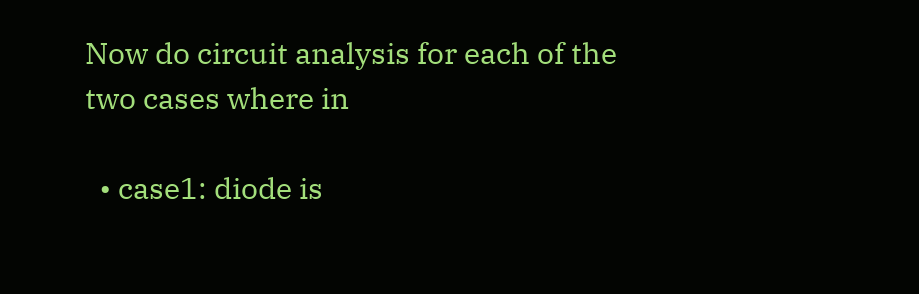Now do circuit analysis for each of the two cases where in

  • case1: diode is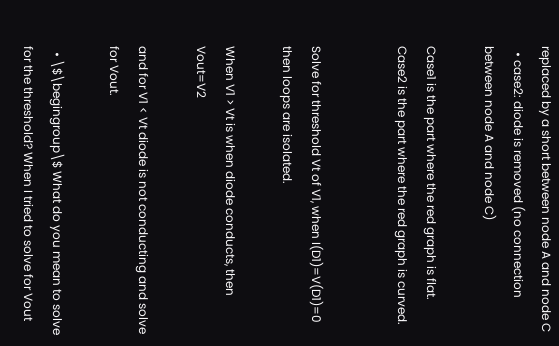replaced by a short between node A and node C
  • case2: diode is removed (no connection between node A and node C)

Case1 is the part where the red graph is flat.
Case2 is the part where the red graph is curved.


Solve for threshold Vt of V1, when I(D1)=V(D1)=0 then loops are isolated.

When V1 > Vt is when diode conducts, then Vout=V2

and for V1 < Vt diode is not conducting and solve for Vout.

  • \$\begingroup\$ What do you mean to solve for the threshold? When I tried to solve for Vout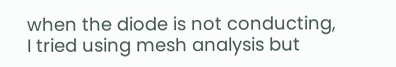when the diode is not conducting, I tried using mesh analysis but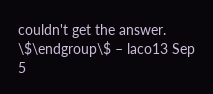couldn't get the answer. \$\endgroup\$ – laco13 Sep 5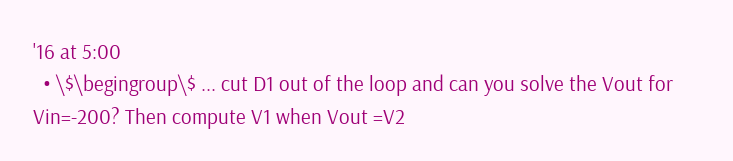'16 at 5:00
  • \$\begingroup\$ ... cut D1 out of the loop and can you solve the Vout for Vin=-200? Then compute V1 when Vout =V2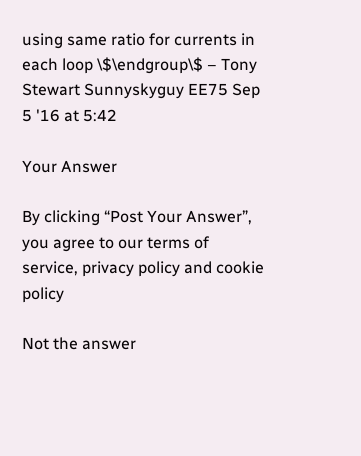using same ratio for currents in each loop \$\endgroup\$ – Tony Stewart Sunnyskyguy EE75 Sep 5 '16 at 5:42

Your Answer

By clicking “Post Your Answer”, you agree to our terms of service, privacy policy and cookie policy

Not the answer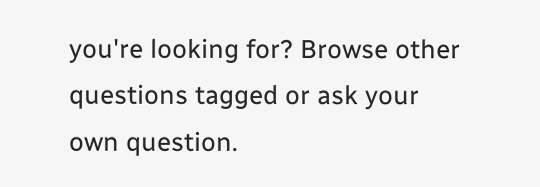you're looking for? Browse other questions tagged or ask your own question.